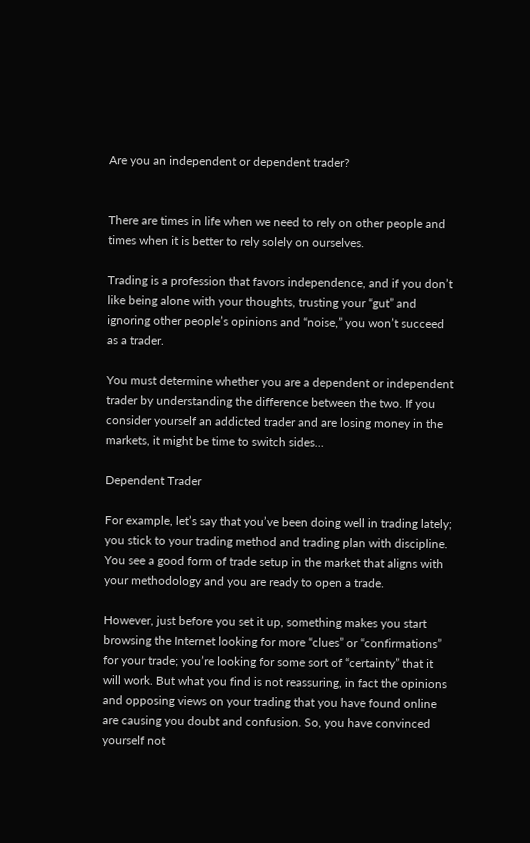Are you an independent or dependent trader?


There are times in life when we need to rely on other people and times when it is better to rely solely on ourselves.

Trading is a profession that favors independence, and if you don’t like being alone with your thoughts, trusting your “gut” and ignoring other people’s opinions and “noise,” you won’t succeed as a trader.

You must determine whether you are a dependent or independent trader by understanding the difference between the two. If you consider yourself an addicted trader and are losing money in the markets, it might be time to switch sides…

Dependent Trader

For example, let’s say that you’ve been doing well in trading lately; you stick to your trading method and trading plan with discipline. You see a good form of trade setup in the market that aligns with your methodology and you are ready to open a trade.

However, just before you set it up, something makes you start browsing the Internet looking for more “clues” or “confirmations” for your trade; you’re looking for some sort of “certainty” that it will work. But what you find is not reassuring, in fact the opinions and opposing views on your trading that you have found online are causing you doubt and confusion. So, you have convinced yourself not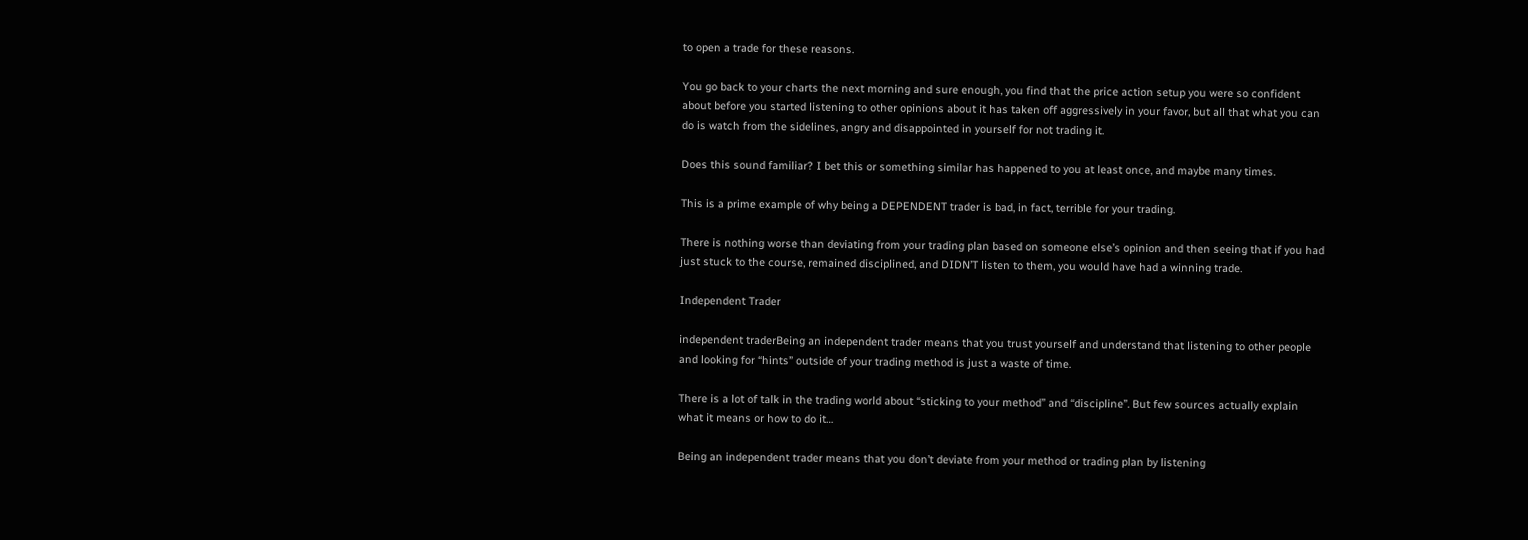to open a trade for these reasons.

You go back to your charts the next morning and sure enough, you find that the price action setup you were so confident about before you started listening to other opinions about it has taken off aggressively in your favor, but all that what you can do is watch from the sidelines, angry and disappointed in yourself for not trading it.

Does this sound familiar? I bet this or something similar has happened to you at least once, and maybe many times.

This is a prime example of why being a DEPENDENT trader is bad, in fact, terrible for your trading.

There is nothing worse than deviating from your trading plan based on someone else’s opinion and then seeing that if you had just stuck to the course, remained disciplined, and DIDN’T listen to them, you would have had a winning trade.

Independent Trader

independent traderBeing an independent trader means that you trust yourself and understand that listening to other people and looking for “hints” outside of your trading method is just a waste of time.

There is a lot of talk in the trading world about “sticking to your method” and “discipline”. But few sources actually explain what it means or how to do it…

Being an independent trader means that you don’t deviate from your method or trading plan by listening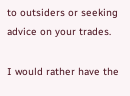to outsiders or seeking advice on your trades.

I would rather have the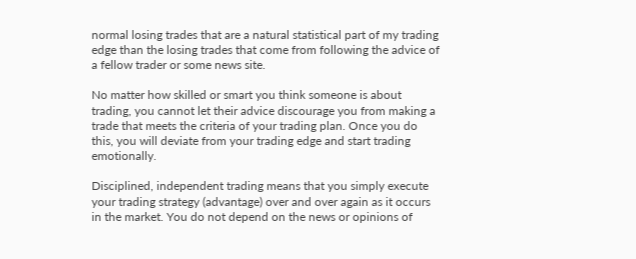normal losing trades that are a natural statistical part of my trading edge than the losing trades that come from following the advice of a fellow trader or some news site.

No matter how skilled or smart you think someone is about trading, you cannot let their advice discourage you from making a trade that meets the criteria of your trading plan. Once you do this, you will deviate from your trading edge and start trading emotionally.

Disciplined, independent trading means that you simply execute your trading strategy (advantage) over and over again as it occurs in the market. You do not depend on the news or opinions of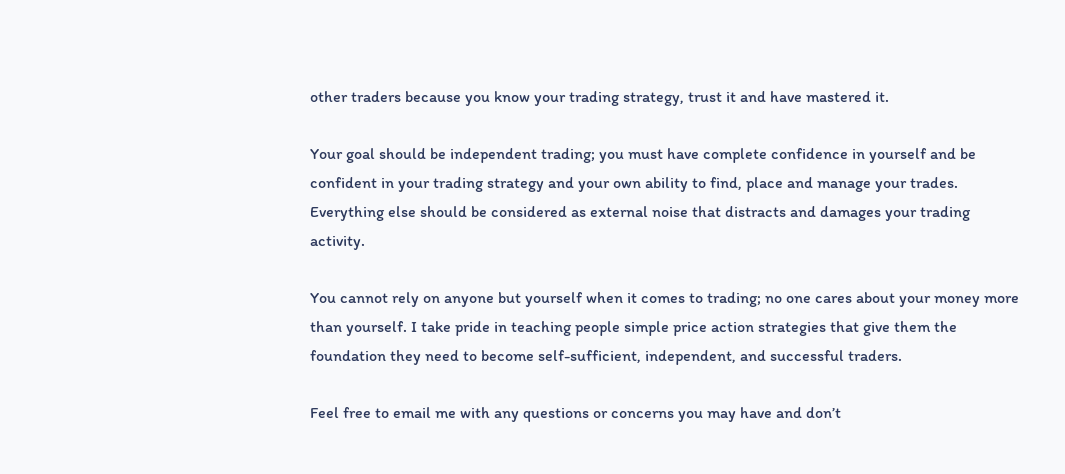other traders because you know your trading strategy, trust it and have mastered it.

Your goal should be independent trading; you must have complete confidence in yourself and be confident in your trading strategy and your own ability to find, place and manage your trades. Everything else should be considered as external noise that distracts and damages your trading activity.

You cannot rely on anyone but yourself when it comes to trading; no one cares about your money more than yourself. I take pride in teaching people simple price action strategies that give them the foundation they need to become self-sufficient, independent, and successful traders.

Feel free to email me with any questions or concerns you may have and don’t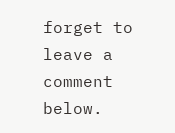forget to leave a comment below.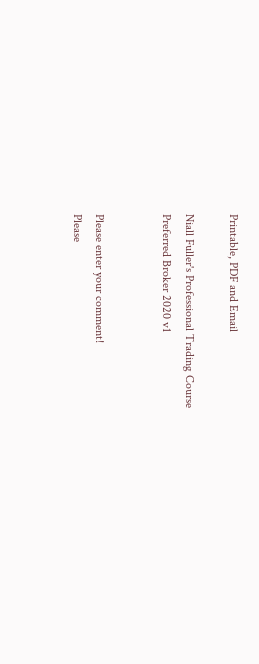Printable, PDF and Email

Niall Fuller's Professional Trading Course
Preferred Broker 2020 v1


Please enter your comment!
Please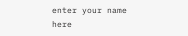enter your name here